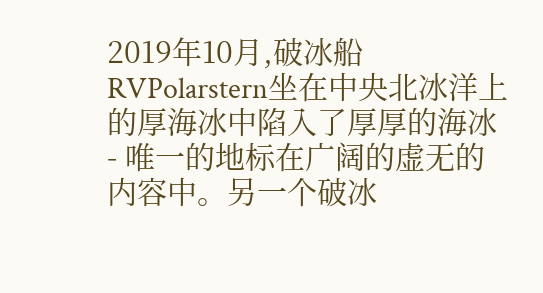2019年10月,破冰船RVPolarstern坐在中央北冰洋上的厚海冰中陷入了厚厚的海冰 - 唯一的地标在广阔的虚无的内容中。另一个破冰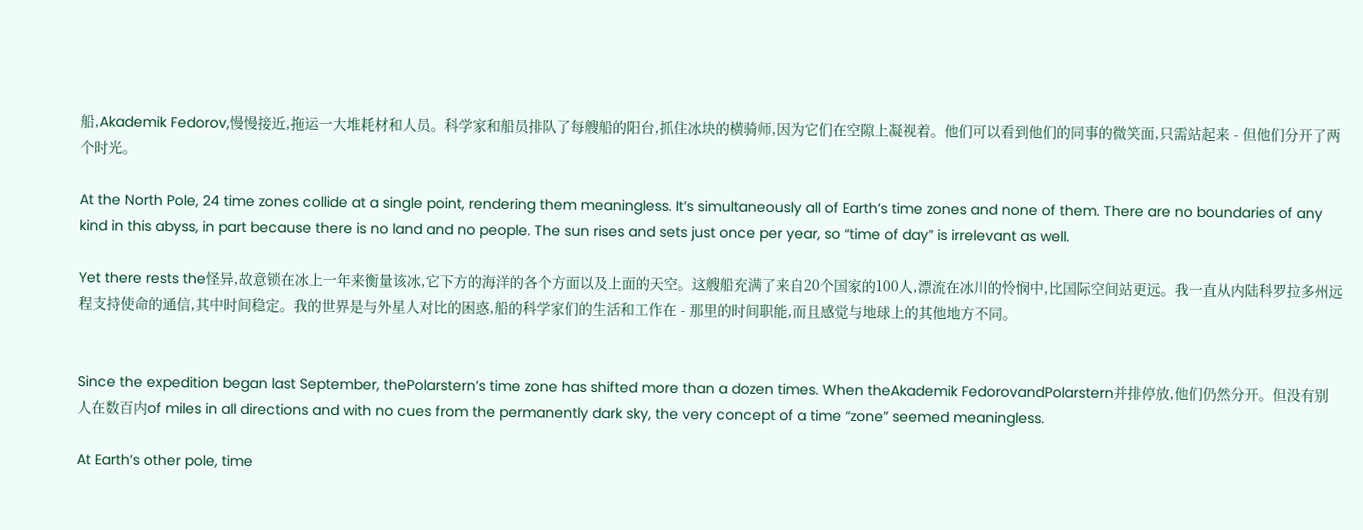船,Akademik Fedorov,慢慢接近,拖运一大堆耗材和人员。科学家和船员排队了每艘船的阳台,抓住冰块的横骑师,因为它们在空隙上凝视着。他们可以看到他们的同事的微笑面,只需站起来 - 但他们分开了两个时光。

At the North Pole, 24 time zones collide at a single point, rendering them meaningless. It’s simultaneously all of Earth’s time zones and none of them. There are no boundaries of any kind in this abyss, in part because there is no land and no people. The sun rises and sets just once per year, so “time of day” is irrelevant as well.

Yet there rests the怪异,故意锁在冰上一年来衡量该冰,它下方的海洋的各个方面以及上面的天空。这艘船充满了来自20个国家的100人,漂流在冰川的怜悯中,比国际空间站更远。我一直从内陆科罗拉多州远程支持使命的通信,其中时间稳定。我的世界是与外星人对比的困惑,船的科学家们的生活和工作在 - 那里的时间职能,而且感觉与地球上的其他地方不同。


Since the expedition began last September, thePolarstern’s time zone has shifted more than a dozen times. When theAkademik FedorovandPolarstern并排停放,他们仍然分开。但没有别人在数百内of miles in all directions and with no cues from the permanently dark sky, the very concept of a time “zone” seemed meaningless.

At Earth’s other pole, time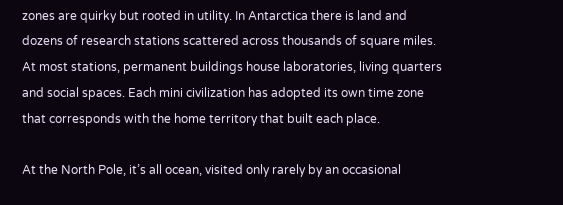zones are quirky but rooted in utility. In Antarctica there is land and dozens of research stations scattered across thousands of square miles. At most stations, permanent buildings house laboratories, living quarters and social spaces. Each mini civilization has adopted its own time zone that corresponds with the home territory that built each place.

At the North Pole, it’s all ocean, visited only rarely by an occasional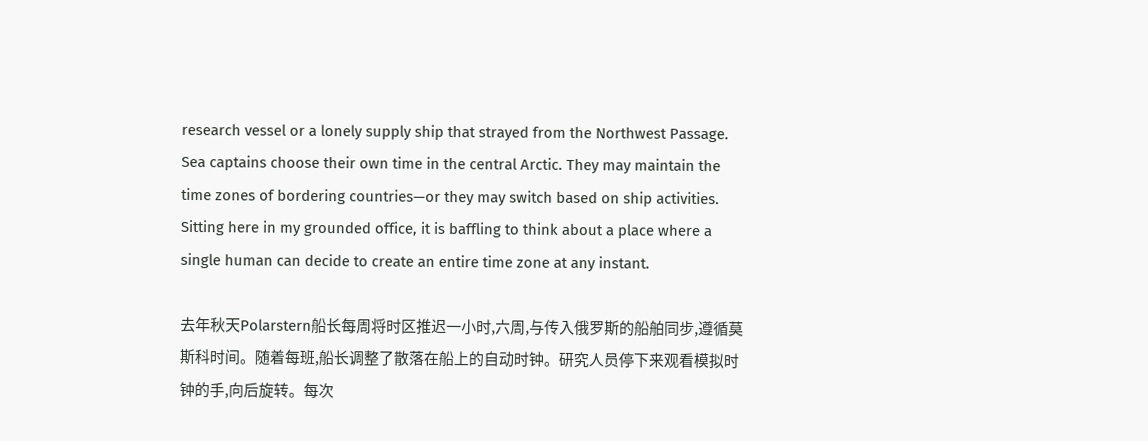research vessel or a lonely supply ship that strayed from the Northwest Passage. Sea captains choose their own time in the central Arctic. They may maintain the time zones of bordering countries—or they may switch based on ship activities. Sitting here in my grounded office, it is baffling to think about a place where a single human can decide to create an entire time zone at any instant.

去年秋天Polarstern船长每周将时区推迟一小时,六周,与传入俄罗斯的船舶同步,遵循莫斯科时间。随着每班,船长调整了散落在船上的自动时钟。研究人员停下来观看模拟时钟的手,向后旋转。每次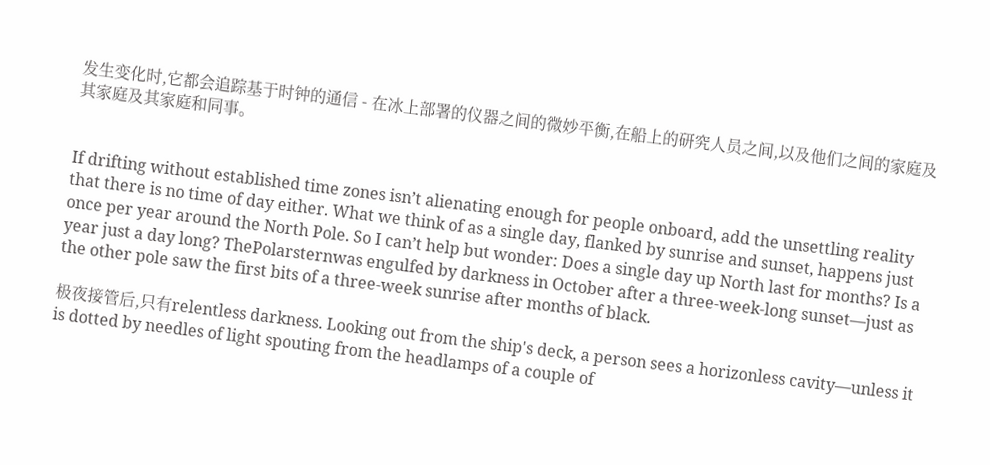发生变化时,它都会追踪基于时钟的通信 - 在冰上部署的仪器之间的微妙平衡,在船上的研究人员之间,以及他们之间的家庭及其家庭及其家庭和同事。


If drifting without established time zones isn’t alienating enough for people onboard, add the unsettling reality that there is no time of day either. What we think of as a single day, flanked by sunrise and sunset, happens just once per year around the North Pole. So I can’t help but wonder: Does a single day up North last for months? Is a year just a day long? ThePolarsternwas engulfed by darkness in October after a three-week-long sunset—just as the other pole saw the first bits of a three-week sunrise after months of black.

极夜接管后,只有relentless darkness. Looking out from the ship's deck, a person sees a horizonless cavity—unless it is dotted by needles of light spouting from the headlamps of a couple of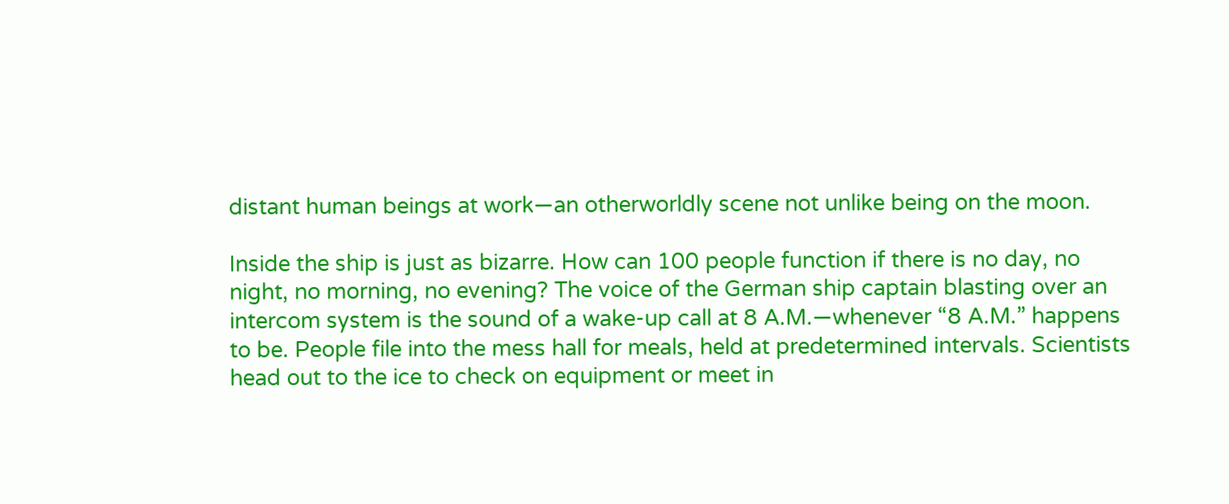distant human beings at work—an otherworldly scene not unlike being on the moon.

Inside the ship is just as bizarre. How can 100 people function if there is no day, no night, no morning, no evening? The voice of the German ship captain blasting over an intercom system is the sound of a wake-up call at 8 A.M.—whenever “8 A.M.” happens to be. People file into the mess hall for meals, held at predetermined intervals. Scientists head out to the ice to check on equipment or meet in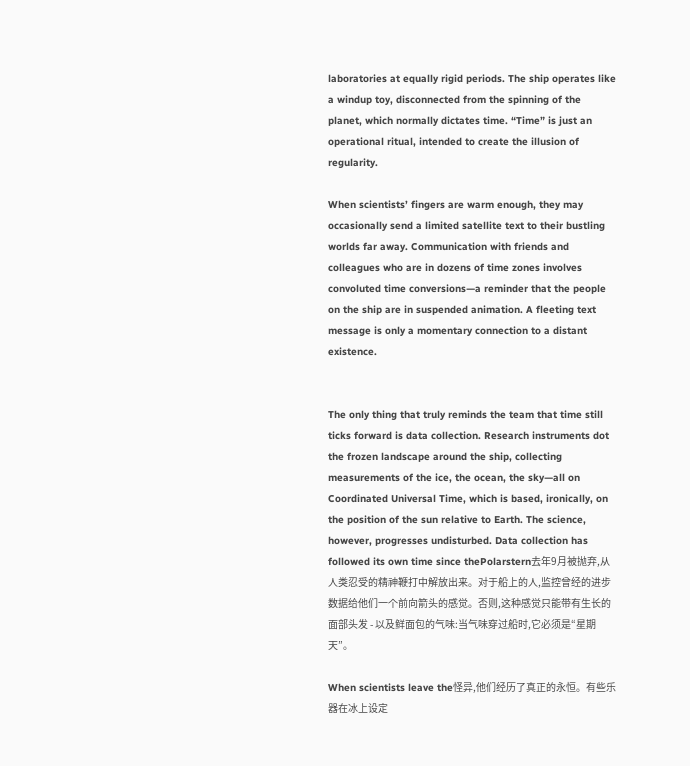laboratories at equally rigid periods. The ship operates like a windup toy, disconnected from the spinning of the planet, which normally dictates time. “Time” is just an operational ritual, intended to create the illusion of regularity.

When scientists’ fingers are warm enough, they may occasionally send a limited satellite text to their bustling worlds far away. Communication with friends and colleagues who are in dozens of time zones involves convoluted time conversions—a reminder that the people on the ship are in suspended animation. A fleeting text message is only a momentary connection to a distant existence.


The only thing that truly reminds the team that time still ticks forward is data collection. Research instruments dot the frozen landscape around the ship, collecting measurements of the ice, the ocean, the sky—all on Coordinated Universal Time, which is based, ironically, on the position of the sun relative to Earth. The science, however, progresses undisturbed. Data collection has followed its own time since thePolarstern去年9月被抛弃,从人类忍受的精神鞭打中解放出来。对于船上的人,监控曾经的进步数据给他们一个前向箭头的感觉。否则,这种感觉只能带有生长的面部头发 - 以及鲜面包的气味:当气味穿过船时,它必须是“星期天”。

When scientists leave the怪异,他们经历了真正的永恒。有些乐器在冰上设定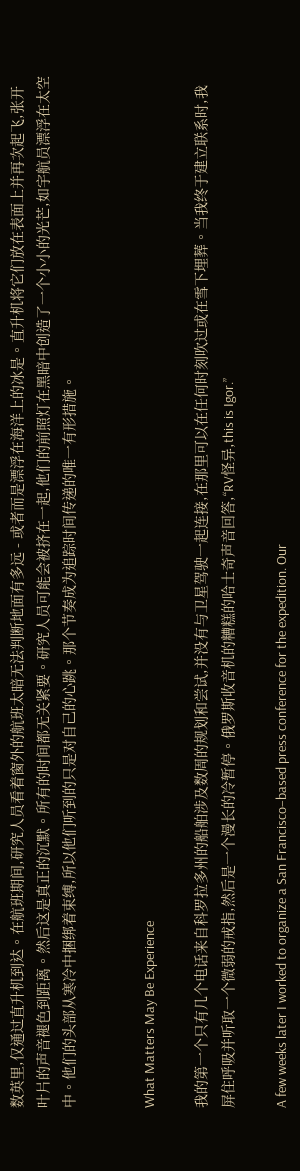数英里,仅通过直升机到达。在航班期间,研究人员看着窗外的航班太暗无法判断地面有多远 - 或者而是漂浮在海洋上的冰是。直升机将它们放在表面上并再次起飞,张开叶片的声音褪色到距离。然后这是真正的沉默。所有的时间都无关紧要。研究人员可能会被挤在一起,他们的前照灯在黑暗中创造了一个小小的光芒,如宇航员漂浮在太空中。他们的头部从寒冷中捆绑着束缚,所以他们听到的只是对自己的心跳。那个节奏成为追踪时间传递的唯一有形措施。


What Matters May Be Experience

我的第一个只有几个电话来自科罗拉多州的船舶涉及数周的规划和尝试,并没有与卫星驾驶一起连接,在那里可以在任何时刻吹过或在雪下埋葬。当我终于建立联系时,我屏住呼吸并听取一个微弱的戒指,然后是一个漫长的冷暂停。俄罗斯收音机的糟糕的哈士奇声音回答,“RV怪异,this is Igor.”

A few weeks later I worked to organize a San Francisco–based press conference for the expedition. Our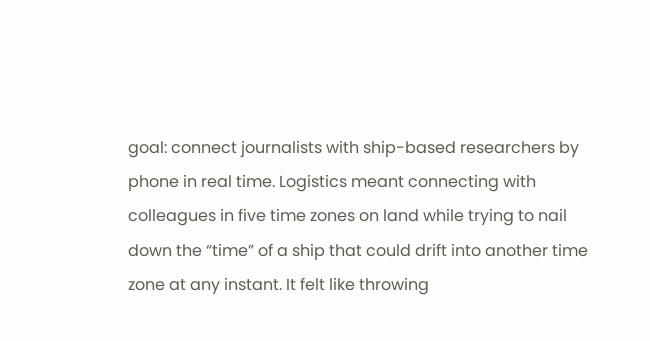goal: connect journalists with ship-based researchers by phone in real time. Logistics meant connecting with colleagues in five time zones on land while trying to nail down the “time” of a ship that could drift into another time zone at any instant. It felt like throwing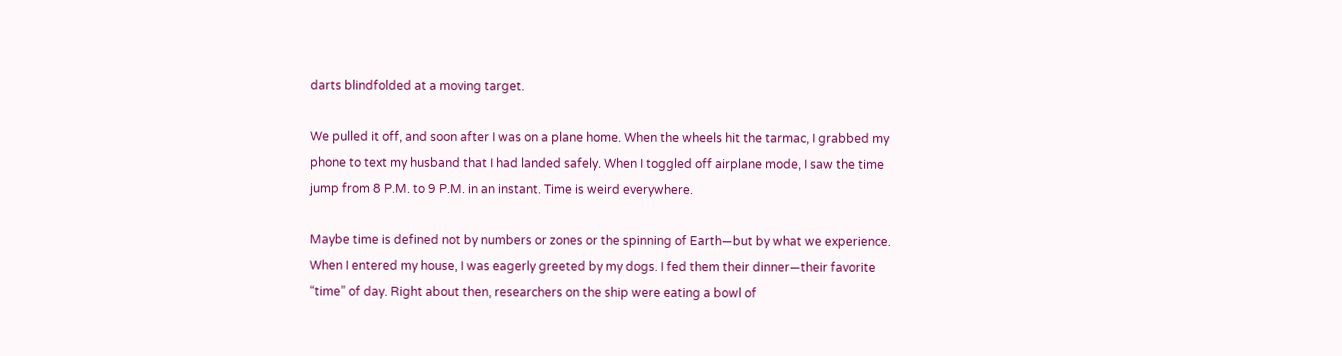darts blindfolded at a moving target.

We pulled it off, and soon after I was on a plane home. When the wheels hit the tarmac, I grabbed my phone to text my husband that I had landed safely. When I toggled off airplane mode, I saw the time jump from 8 P.M. to 9 P.M. in an instant. Time is weird everywhere.

Maybe time is defined not by numbers or zones or the spinning of Earth—but by what we experience. When I entered my house, I was eagerly greeted by my dogs. I fed them their dinner—their favorite “time” of day. Right about then, researchers on the ship were eating a bowl of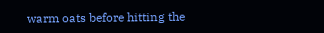warm oats before hitting the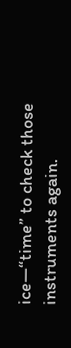ice—“time” to check those instruments again.